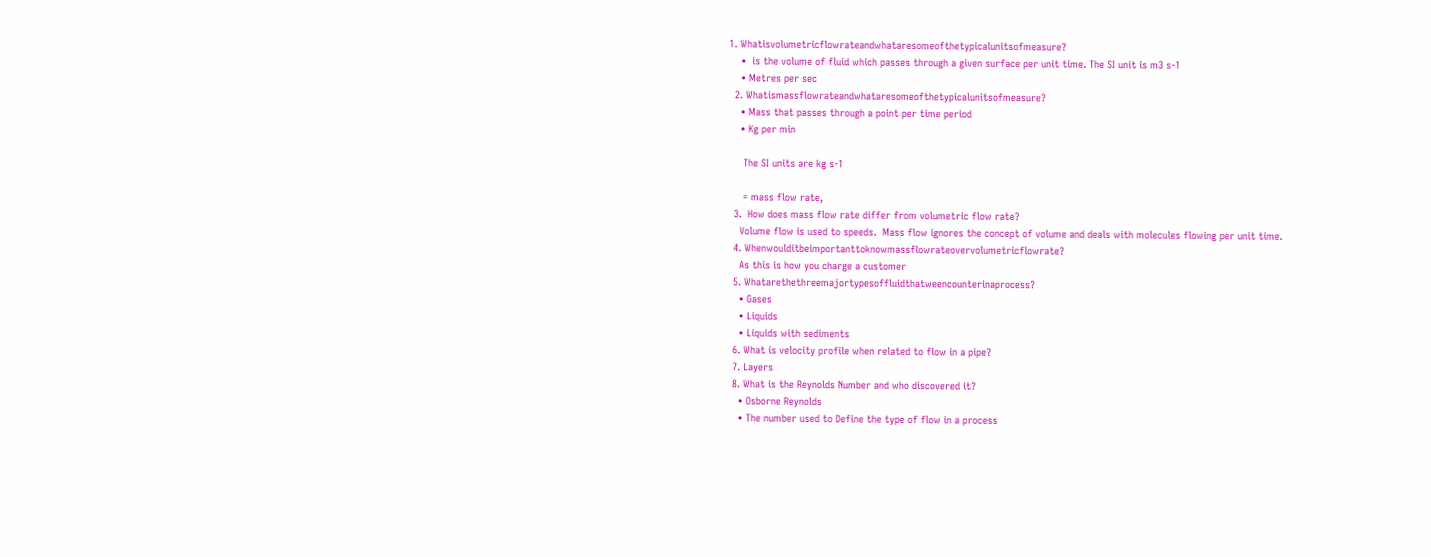1. Whatisvolumetricflowrateandwhataresomeofthetypicalunitsofmeasure?
    •  is the volume of fluid which passes through a given surface per unit time. The SI unit is m3 s-1
    • Metres per sec
  2. Whatismassflowrateandwhataresomeofthetypicalunitsofmeasure?
    • Mass that passes through a point per time period
    • Kg per min

     The SI units are kg s-1

     = mass flow rate,
  3.  How does mass flow rate differ from volumetric flow rate?
    Volume flow is used to speeds.  Mass flow ignores the concept of volume and deals with molecules flowing per unit time.
  4. Whenwoulditbeimportanttoknowmassflowrateovervolumetricflowrate?
    As this is how you charge a customer
  5. Whatarethethreemajortypesoffluidthatweencounterinaprocess?
    • Gases
    • Liquids
    • Liquids with sediments
  6. What is velocity profile when related to flow in a pipe?
  7. Layers
  8. What is the Reynolds Number and who discovered it?
    • Osborne Reynolds
    • The number used to Define the type of flow in a process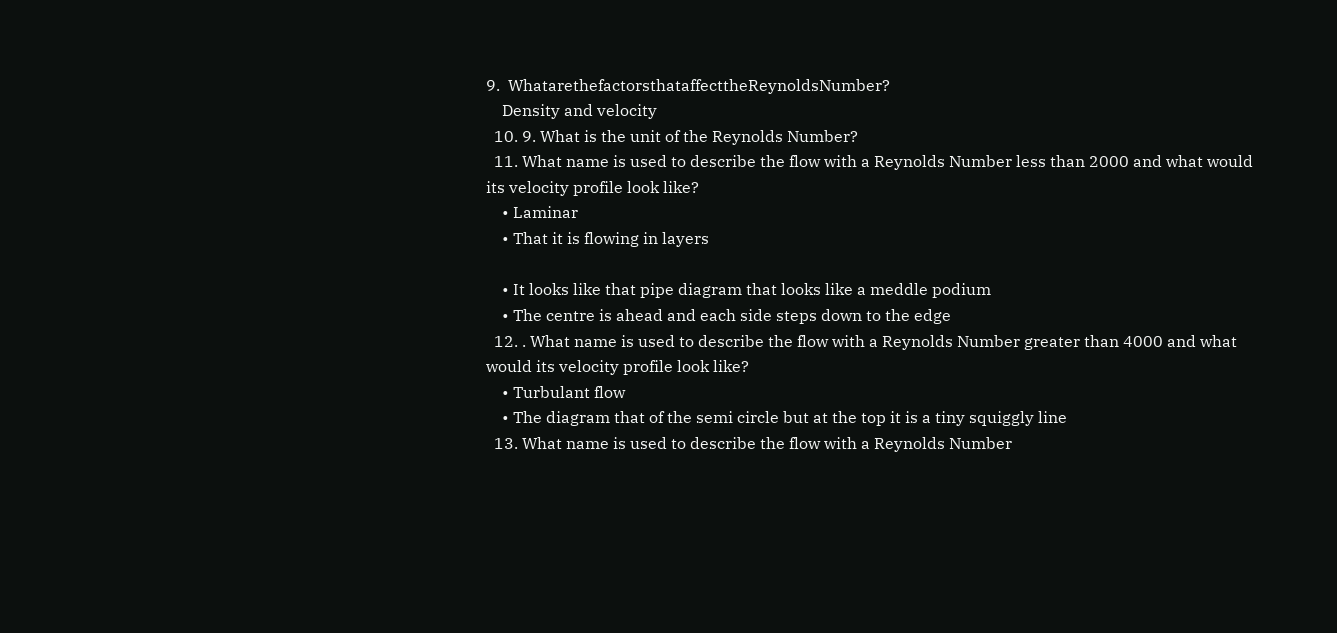9.  WhatarethefactorsthataffecttheReynoldsNumber?
    Density and velocity
  10. 9. What is the unit of the Reynolds Number?
  11. What name is used to describe the flow with a Reynolds Number less than 2000 and what would its velocity profile look like?
    • Laminar
    • That it is flowing in layers

    • It looks like that pipe diagram that looks like a meddle podium
    • The centre is ahead and each side steps down to the edge
  12. . What name is used to describe the flow with a Reynolds Number greater than 4000 and what would its velocity profile look like?
    • Turbulant flow
    • The diagram that of the semi circle but at the top it is a tiny squiggly line
  13. What name is used to describe the flow with a Reynolds Number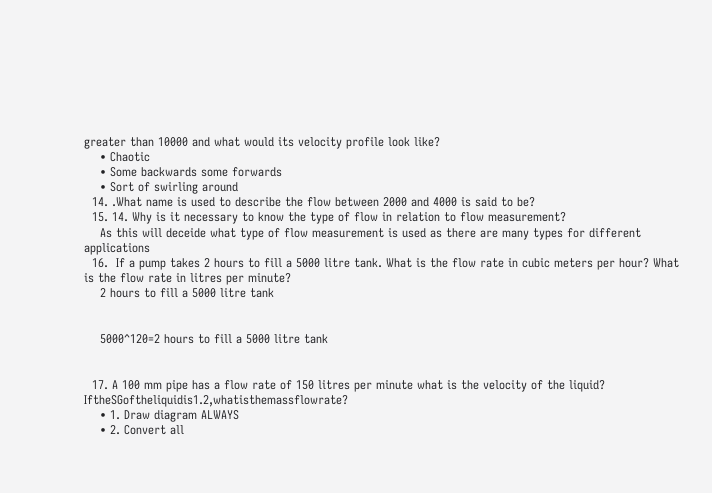greater than 10000 and what would its velocity profile look like?
    • Chaotic
    • Some backwards some forwards
    • Sort of swirling around
  14. .What name is used to describe the flow between 2000 and 4000 is said to be?
  15. 14. Why is it necessary to know the type of flow in relation to flow measurement?
    As this will deceide what type of flow measurement is used as there are many types for different applications
  16.  If a pump takes 2 hours to fill a 5000 litre tank. What is the flow rate in cubic meters per hour? What is the flow rate in litres per minute?
    2 hours to fill a 5000 litre tank


    5000^120=2 hours to fill a 5000 litre tank


  17. A 100 mm pipe has a flow rate of 150 litres per minute what is the velocity of the liquid? IftheSGoftheliquidis1.2,whatisthemassflowrate?
    • 1. Draw diagram ALWAYS
    • 2. Convert all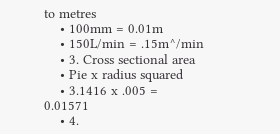to metres
    • 100mm = 0.01m
    • 150L/min = .15m^/min
    • 3. Cross sectional area
    • Pie x radius squared
    • 3.1416 x .005 = 0.01571
    • 4.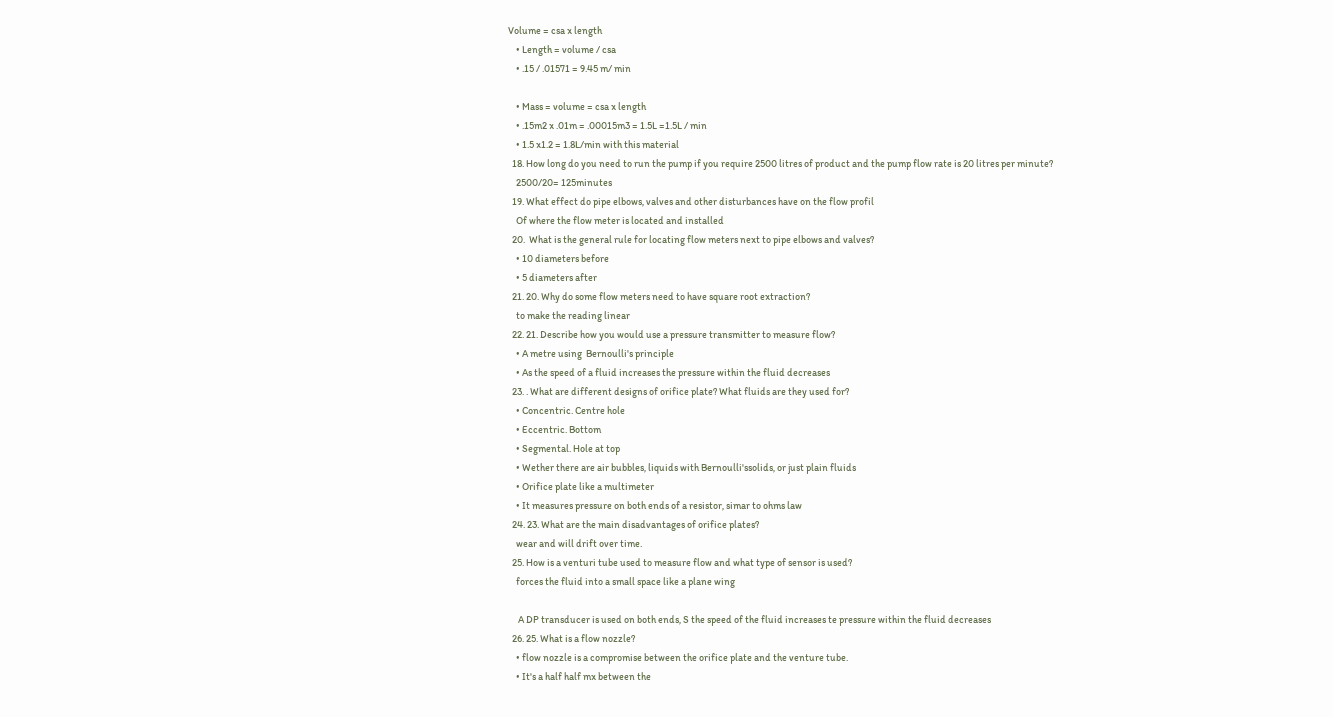Volume = csa x length
    • Length = volume / csa
    • .15 / .01571 = 9.45 m/ min

    • Mass = volume = csa x length
    • .15m2 x .01m = .00015m3 = 1.5L =1.5L / min
    • 1.5 x1.2 = 1.8L/min with this material
  18. How long do you need to run the pump if you require 2500 litres of product and the pump flow rate is 20 litres per minute?
    2500/20= 125minutes
  19. What effect do pipe elbows, valves and other disturbances have on the flow profil
    Of where the flow meter is located and installed
  20.  What is the general rule for locating flow meters next to pipe elbows and valves?
    • 10 diameters before
    • 5 diameters after
  21. 20. Why do some flow meters need to have square root extraction?
    to make the reading linear
  22. 21. Describe how you would use a pressure transmitter to measure flow?
    • A metre using  Bernoulli's principle
    • As the speed of a fluid increases the pressure within the fluid decreases
  23. . What are different designs of orifice plate? What fluids are they used for?
    • Concentric. Centre hole
    • Eccentric. Bottom
    • Segmental. Hole at top
    • Wether there are air bubbles, liquids with Bernoulli'ssolids, or just plain fluids
    • Orifice plate like a multimeter
    • It measures pressure on both ends of a resistor, simar to ohms law
  24. 23. What are the main disadvantages of orifice plates?
    wear and will drift over time.
  25. How is a venturi tube used to measure flow and what type of sensor is used?
    forces the fluid into a small space like a plane wing

     A DP transducer is used on both ends, S the speed of the fluid increases te pressure within the fluid decreases
  26. 25. What is a flow nozzle?
    • flow nozzle is a compromise between the orifice plate and the venture tube.
    • It's a half half mx between the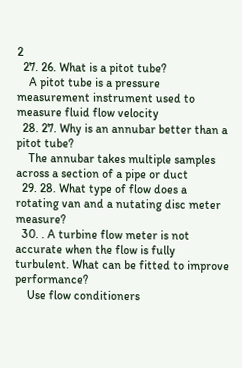2
  27. 26. What is a pitot tube?
    A pitot tube is a pressure measurement instrument used to measure fluid flow velocity
  28. 27. Why is an annubar better than a pitot tube?
    The annubar takes multiple samples across a section of a pipe or duct
  29. 28. What type of flow does a rotating van and a nutating disc meter measure?
  30. . A turbine flow meter is not accurate when the flow is fully turbulent. What can be fitted to improve performance?
    Use flow conditioners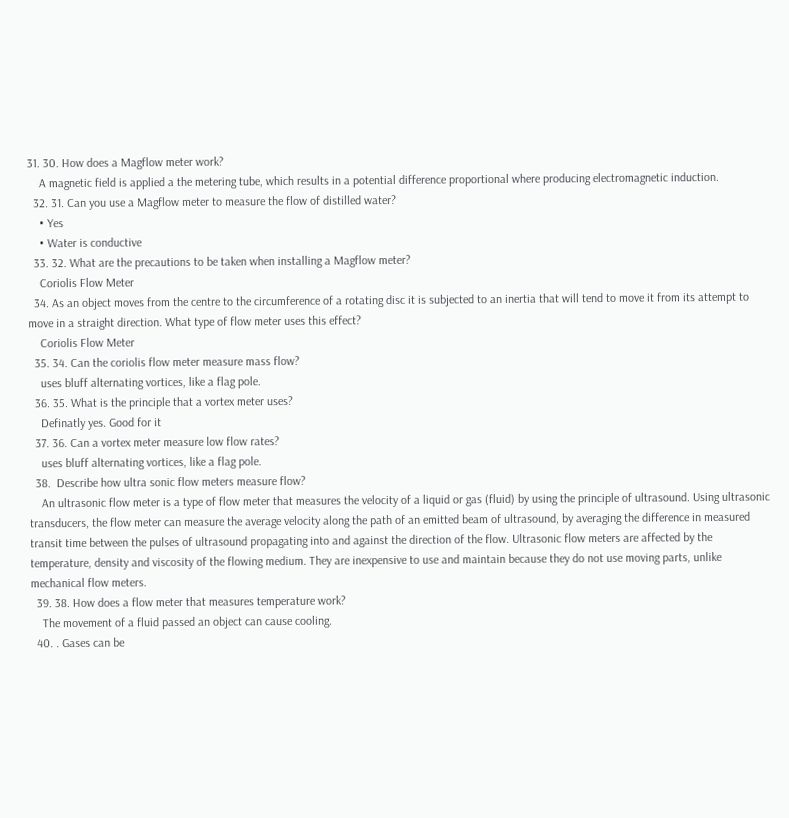31. 30. How does a Magflow meter work?
    A magnetic field is applied a the metering tube, which results in a potential difference proportional where producing electromagnetic induction.
  32. 31. Can you use a Magflow meter to measure the flow of distilled water?
    • Yes
    • Water is conductive
  33. 32. What are the precautions to be taken when installing a Magflow meter?
    Coriolis Flow Meter
  34. As an object moves from the centre to the circumference of a rotating disc it is subjected to an inertia that will tend to move it from its attempt to move in a straight direction. What type of flow meter uses this effect?
    Coriolis Flow Meter
  35. 34. Can the coriolis flow meter measure mass flow?
    uses bluff alternating vortices, like a flag pole.
  36. 35. What is the principle that a vortex meter uses?
    Definatly yes. Good for it
  37. 36. Can a vortex meter measure low flow rates?
    uses bluff alternating vortices, like a flag pole.
  38.  Describe how ultra sonic flow meters measure flow?
    An ultrasonic flow meter is a type of flow meter that measures the velocity of a liquid or gas (fluid) by using the principle of ultrasound. Using ultrasonic transducers, the flow meter can measure the average velocity along the path of an emitted beam of ultrasound, by averaging the difference in measured transit time between the pulses of ultrasound propagating into and against the direction of the flow. Ultrasonic flow meters are affected by the temperature, density and viscosity of the flowing medium. They are inexpensive to use and maintain because they do not use moving parts, unlike mechanical flow meters.
  39. 38. How does a flow meter that measures temperature work?
    The movement of a fluid passed an object can cause cooling.
  40. . Gases can be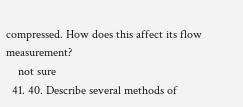compressed. How does this affect its flow measurement?
    not sure
  41. 40. Describe several methods of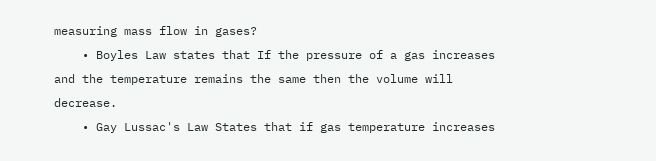measuring mass flow in gases?
    • Boyles Law states that If the pressure of a gas increases and the temperature remains the same then the volume will decrease.
    • Gay Lussac's Law States that if gas temperature increases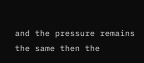and the pressure remains the same then the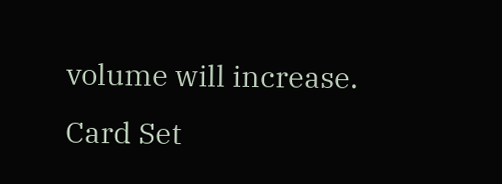volume will increase.
Card Set